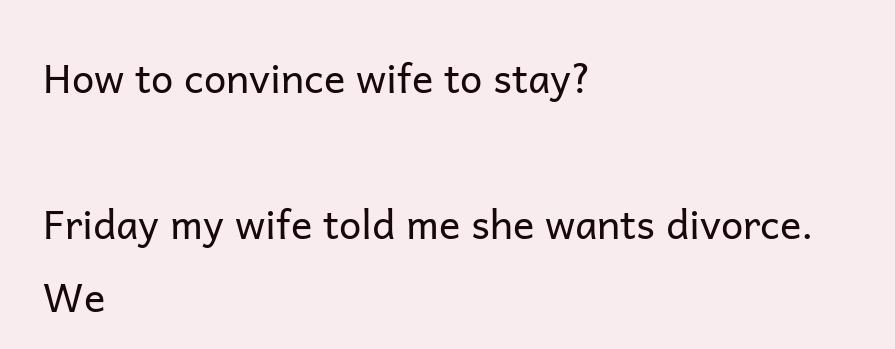How to convince wife to stay?

Friday my wife told me she wants divorce. We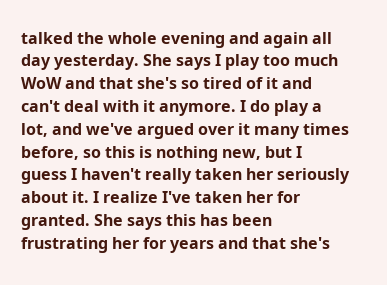talked the whole evening and again all day yesterday. She says I play too much WoW and that she's so tired of it and can't deal with it anymore. I do play a lot, and we've argued over it many times before, so this is nothing new, but I guess I haven't really taken her seriously about it. I realize I've taken her for granted. She says this has been frustrating her for years and that she's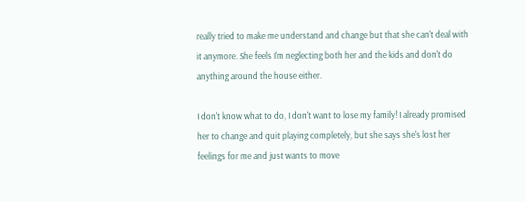really tried to make me understand and change but that she can't deal with it anymore. She feels I'm neglecting both her and the kids and don't do anything around the house either.

I don't know what to do, I don't want to lose my family! I already promised her to change and quit playing completely, but she says she's lost her feelings for me and just wants to move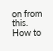on from this.
How to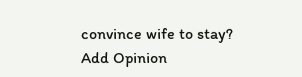convince wife to stay?
Add Opinion